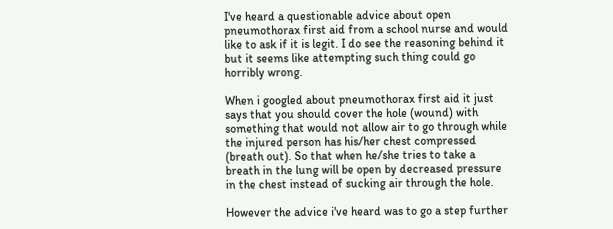I've heard a questionable advice about open pneumothorax first aid from a school nurse and would like to ask if it is legit. I do see the reasoning behind it but it seems like attempting such thing could go horribly wrong.

When i googled about pneumothorax first aid it just says that you should cover the hole (wound) with something that would not allow air to go through while the injured person has his/her chest compressed (breath out). So that when he/she tries to take a breath in the lung will be open by decreased pressure in the chest instead of sucking air through the hole.

However the advice i've heard was to go a step further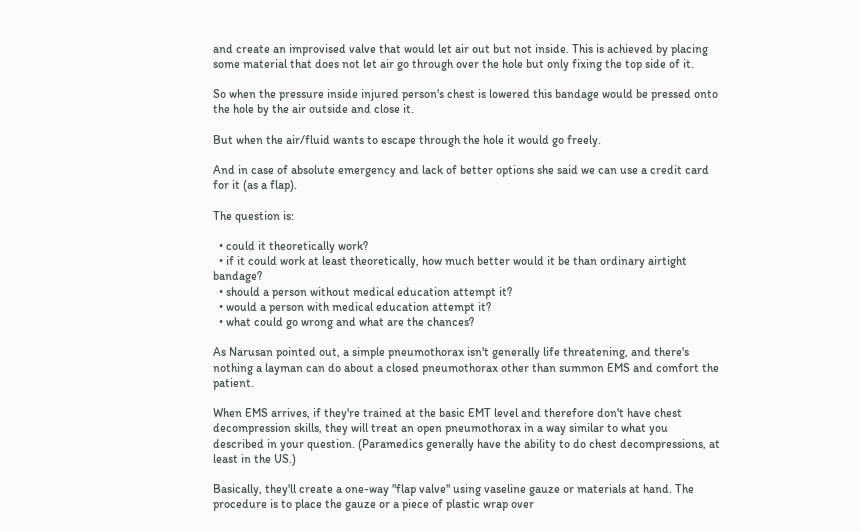and create an improvised valve that would let air out but not inside. This is achieved by placing some material that does not let air go through over the hole but only fixing the top side of it.

So when the pressure inside injured person's chest is lowered this bandage would be pressed onto the hole by the air outside and close it.

But when the air/fluid wants to escape through the hole it would go freely.

And in case of absolute emergency and lack of better options she said we can use a credit card for it (as a flap).

The question is:

  • could it theoretically work?
  • if it could work at least theoretically, how much better would it be than ordinary airtight bandage?
  • should a person without medical education attempt it?
  • would a person with medical education attempt it?
  • what could go wrong and what are the chances?

As Narusan pointed out, a simple pneumothorax isn't generally life threatening, and there's nothing a layman can do about a closed pneumothorax other than summon EMS and comfort the patient.

When EMS arrives, if they're trained at the basic EMT level and therefore don't have chest decompression skills, they will treat an open pneumothorax in a way similar to what you described in your question. (Paramedics generally have the ability to do chest decompressions, at least in the US.)

Basically, they'll create a one-way "flap valve" using vaseline gauze or materials at hand. The procedure is to place the gauze or a piece of plastic wrap over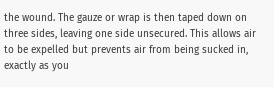the wound. The gauze or wrap is then taped down on three sides, leaving one side unsecured. This allows air to be expelled but prevents air from being sucked in, exactly as you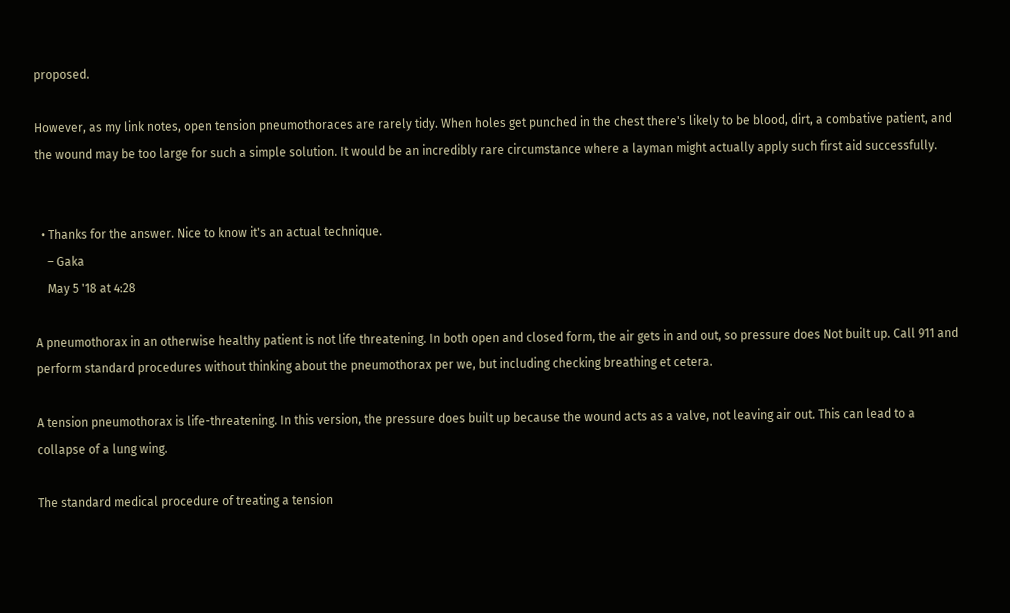proposed.

However, as my link notes, open tension pneumothoraces are rarely tidy. When holes get punched in the chest there's likely to be blood, dirt, a combative patient, and the wound may be too large for such a simple solution. It would be an incredibly rare circumstance where a layman might actually apply such first aid successfully.


  • Thanks for the answer. Nice to know it's an actual technique.
    – Gaka
    May 5 '18 at 4:28

A pneumothorax in an otherwise healthy patient is not life threatening. In both open and closed form, the air gets in and out, so pressure does Not built up. Call 911 and perform standard procedures without thinking about the pneumothorax per we, but including checking breathing et cetera.

A tension pneumothorax is life-threatening. In this version, the pressure does built up because the wound acts as a valve, not leaving air out. This can lead to a collapse of a lung wing.

The standard medical procedure of treating a tension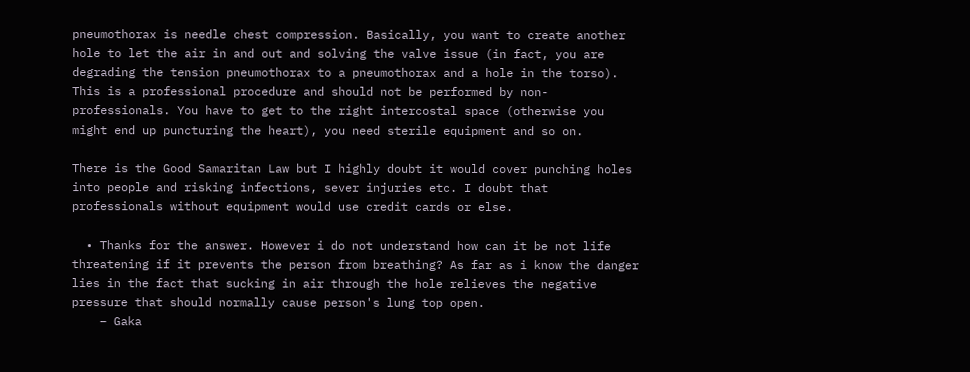pneumothorax is needle chest compression. Basically, you want to create another hole to let the air in and out and solving the valve issue (in fact, you are degrading the tension pneumothorax to a pneumothorax and a hole in the torso). This is a professional procedure and should not be performed by non-professionals. You have to get to the right intercostal space (otherwise you might end up puncturing the heart), you need sterile equipment and so on.

There is the Good Samaritan Law but I highly doubt it would cover punching holes into people and risking infections, sever injuries etc. I doubt that professionals without equipment would use credit cards or else.

  • Thanks for the answer. However i do not understand how can it be not life threatening if it prevents the person from breathing? As far as i know the danger lies in the fact that sucking in air through the hole relieves the negative pressure that should normally cause person's lung top open.
    – Gaka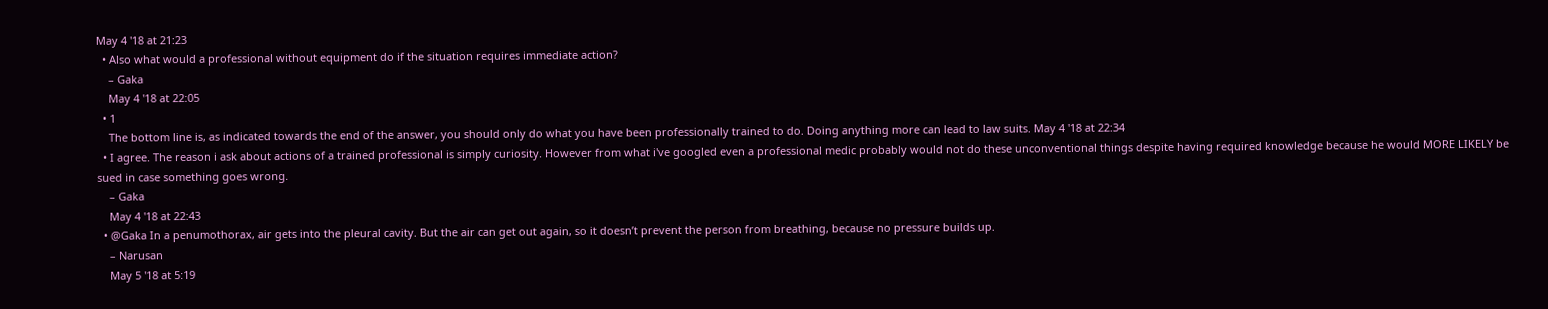May 4 '18 at 21:23
  • Also what would a professional without equipment do if the situation requires immediate action?
    – Gaka
    May 4 '18 at 22:05
  • 1
    The bottom line is, as indicated towards the end of the answer, you should only do what you have been professionally trained to do. Doing anything more can lead to law suits. May 4 '18 at 22:34
  • I agree. The reason i ask about actions of a trained professional is simply curiosity. However from what i've googled even a professional medic probably would not do these unconventional things despite having required knowledge because he would MORE LIKELY be sued in case something goes wrong.
    – Gaka
    May 4 '18 at 22:43
  • @Gaka In a penumothorax, air gets into the pleural cavity. But the air can get out again, so it doesn’t prevent the person from breathing, because no pressure builds up.
    – Narusan
    May 5 '18 at 5:19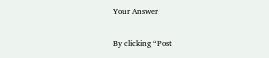Your Answer

By clicking “Post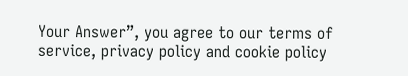Your Answer”, you agree to our terms of service, privacy policy and cookie policy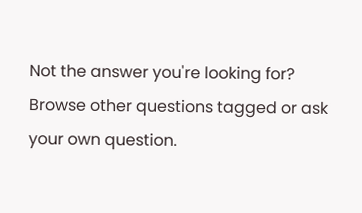Not the answer you're looking for? Browse other questions tagged or ask your own question.